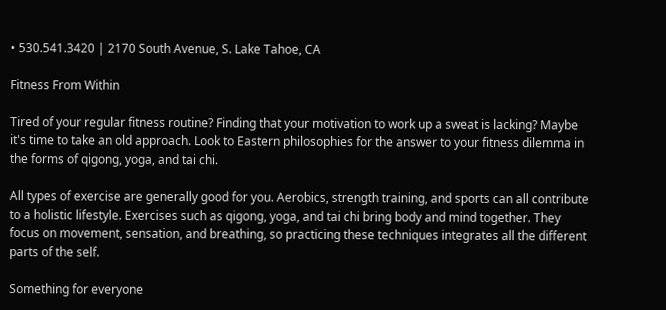• 530.541.3420 | 2170 South Avenue, S. Lake Tahoe, CA

Fitness From Within

Tired of your regular fitness routine? Finding that your motivation to work up a sweat is lacking? Maybe it's time to take an old approach. Look to Eastern philosophies for the answer to your fitness dilemma in the forms of qigong, yoga, and tai chi.

All types of exercise are generally good for you. Aerobics, strength training, and sports can all contribute to a holistic lifestyle. Exercises such as qigong, yoga, and tai chi bring body and mind together. They focus on movement, sensation, and breathing, so practicing these techniques integrates all the different parts of the self.

Something for everyone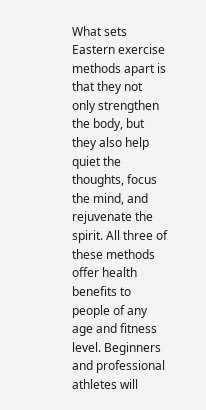What sets Eastern exercise methods apart is that they not only strengthen the body, but they also help quiet the thoughts, focus the mind, and rejuvenate the spirit. All three of these methods offer health benefits to people of any age and fitness level. Beginners and professional athletes will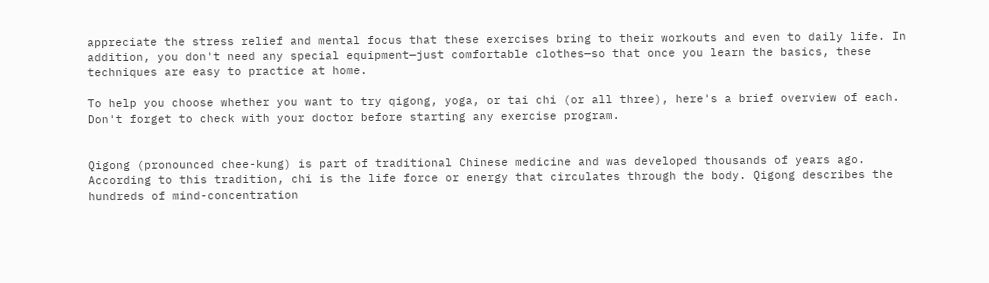appreciate the stress relief and mental focus that these exercises bring to their workouts and even to daily life. In addition, you don't need any special equipment—just comfortable clothes—so that once you learn the basics, these techniques are easy to practice at home.

To help you choose whether you want to try qigong, yoga, or tai chi (or all three), here's a brief overview of each. Don't forget to check with your doctor before starting any exercise program.


Qigong (pronounced chee-kung) is part of traditional Chinese medicine and was developed thousands of years ago. According to this tradition, chi is the life force or energy that circulates through the body. Qigong describes the hundreds of mind-concentration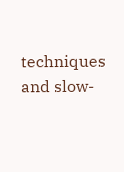techniques and slow-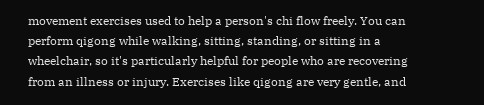movement exercises used to help a person's chi flow freely. You can perform qigong while walking, sitting, standing, or sitting in a wheelchair, so it's particularly helpful for people who are recovering from an illness or injury. Exercises like qigong are very gentle, and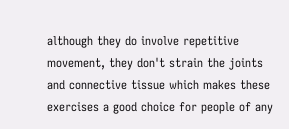although they do involve repetitive movement, they don't strain the joints and connective tissue which makes these exercises a good choice for people of any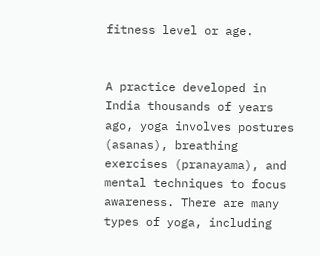fitness level or age.


A practice developed in India thousands of years ago, yoga involves postures (asanas), breathing exercises (pranayama), and mental techniques to focus awareness. There are many types of yoga, including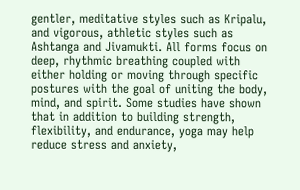gentler, meditative styles such as Kripalu, and vigorous, athletic styles such as Ashtanga and Jivamukti. All forms focus on deep, rhythmic breathing coupled with either holding or moving through specific postures with the goal of uniting the body, mind, and spirit. Some studies have shown that in addition to building strength, flexibility, and endurance, yoga may help reduce stress and anxiety,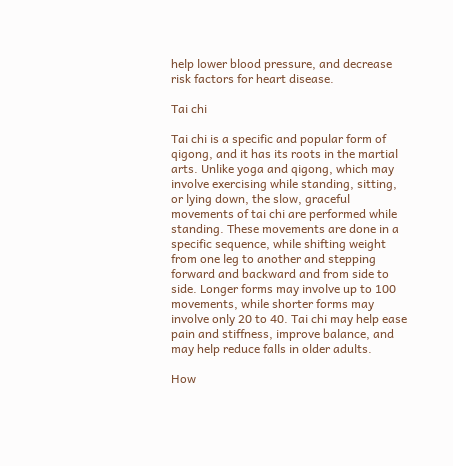help lower blood pressure, and decrease risk factors for heart disease.

Tai chi

Tai chi is a specific and popular form of qigong, and it has its roots in the martial arts. Unlike yoga and qigong, which may involve exercising while standing, sitting, or lying down, the slow, graceful movements of tai chi are performed while standing. These movements are done in a specific sequence, while shifting weight from one leg to another and stepping forward and backward and from side to side. Longer forms may involve up to 100 movements, while shorter forms may involve only 20 to 40. Tai chi may help ease pain and stiffness, improve balance, and may help reduce falls in older adults.

How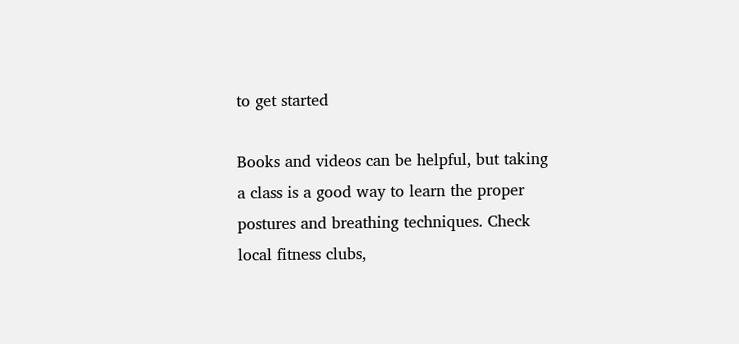to get started

Books and videos can be helpful, but taking a class is a good way to learn the proper postures and breathing techniques. Check local fitness clubs,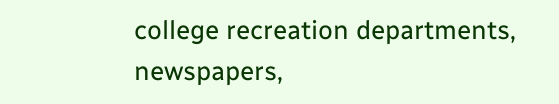college recreation departments, newspapers,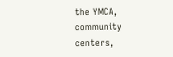the YMCA, community centers,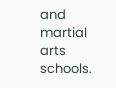and martial arts schools.